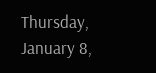Thursday, January 8,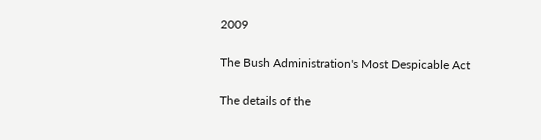2009

The Bush Administration's Most Despicable Act

The details of the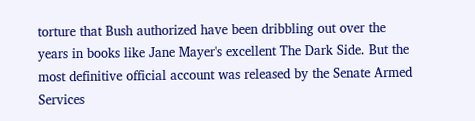torture that Bush authorized have been dribbling out over the years in books like Jane Mayer's excellent The Dark Side. But the most definitive official account was released by the Senate Armed Services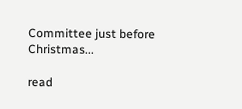Committee just before Christmas...

read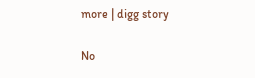more | digg story

No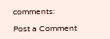comments:

Post a Comment